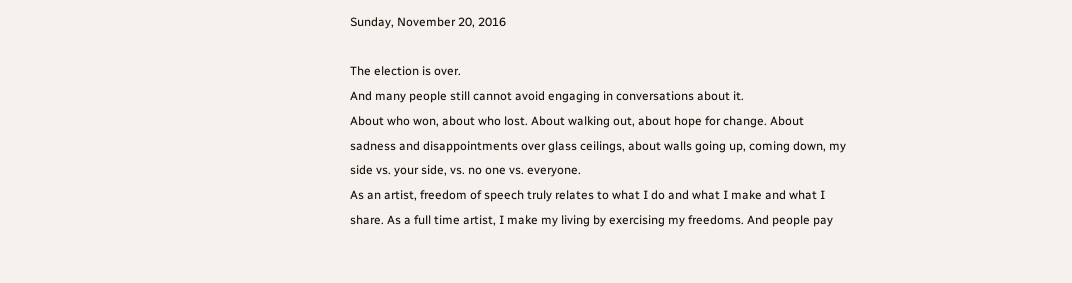Sunday, November 20, 2016

The election is over.
And many people still cannot avoid engaging in conversations about it.
About who won, about who lost. About walking out, about hope for change. About sadness and disappointments over glass ceilings, about walls going up, coming down, my side vs. your side, vs. no one vs. everyone.
As an artist, freedom of speech truly relates to what I do and what I make and what I share. As a full time artist, I make my living by exercising my freedoms. And people pay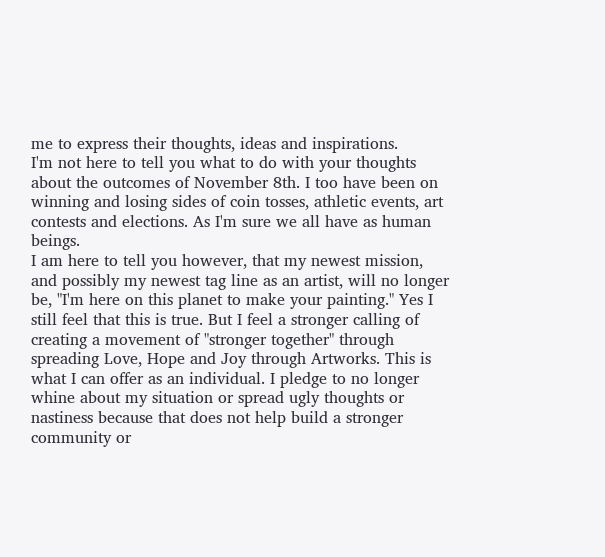me to express their thoughts, ideas and inspirations.
I'm not here to tell you what to do with your thoughts about the outcomes of November 8th. I too have been on winning and losing sides of coin tosses, athletic events, art contests and elections. As I'm sure we all have as human beings.
I am here to tell you however, that my newest mission, and possibly my newest tag line as an artist, will no longer be, "I'm here on this planet to make your painting." Yes I still feel that this is true. But I feel a stronger calling of creating a movement of "stronger together" through spreading Love, Hope and Joy through Artworks. This is what I can offer as an individual. I pledge to no longer whine about my situation or spread ugly thoughts or nastiness because that does not help build a stronger community or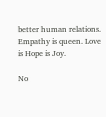better human relations. Empathy is queen. Love is Hope is Joy.

No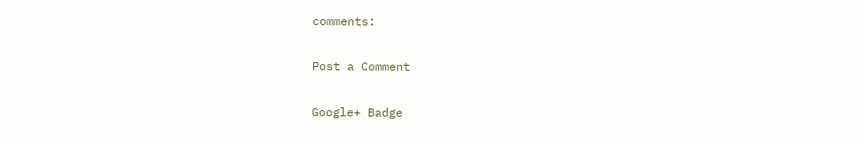comments:

Post a Comment

Google+ Badge